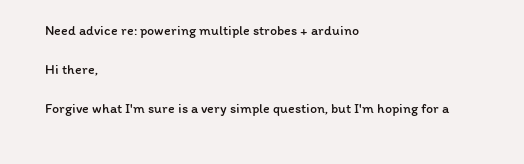Need advice re: powering multiple strobes + arduino

Hi there,

Forgive what I'm sure is a very simple question, but I'm hoping for a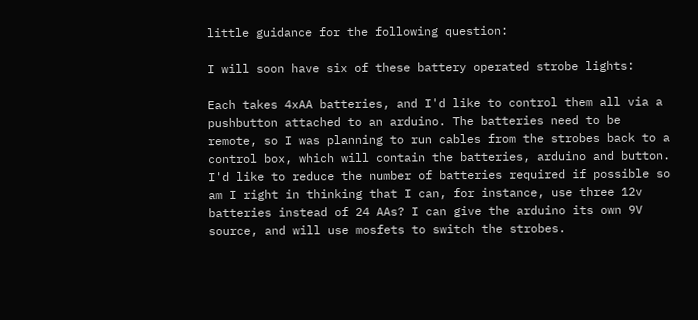little guidance for the following question:

I will soon have six of these battery operated strobe lights:

Each takes 4xAA batteries, and I'd like to control them all via a pushbutton attached to an arduino. The batteries need to be remote, so I was planning to run cables from the strobes back to a control box, which will contain the batteries, arduino and button. I'd like to reduce the number of batteries required if possible so am I right in thinking that I can, for instance, use three 12v batteries instead of 24 AAs? I can give the arduino its own 9V source, and will use mosfets to switch the strobes.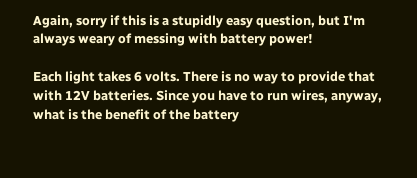Again, sorry if this is a stupidly easy question, but I'm always weary of messing with battery power!

Each light takes 6 volts. There is no way to provide that with 12V batteries. Since you have to run wires, anyway, what is the benefit of the battery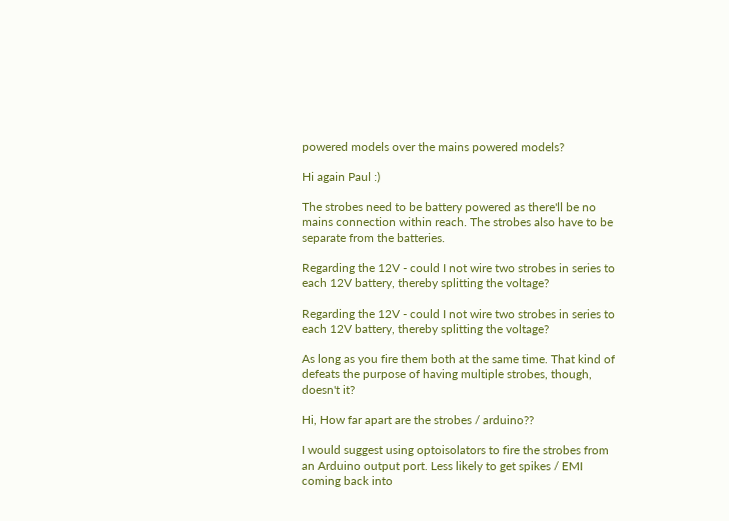powered models over the mains powered models?

Hi again Paul :)

The strobes need to be battery powered as there'll be no mains connection within reach. The strobes also have to be separate from the batteries.

Regarding the 12V - could I not wire two strobes in series to each 12V battery, thereby splitting the voltage?

Regarding the 12V - could I not wire two strobes in series to each 12V battery, thereby splitting the voltage?

As long as you fire them both at the same time. That kind of defeats the purpose of having multiple strobes, though, doesn't it?

Hi, How far apart are the strobes / arduino??

I would suggest using optoisolators to fire the strobes from an Arduino output port. Less likely to get spikes / EMI coming back into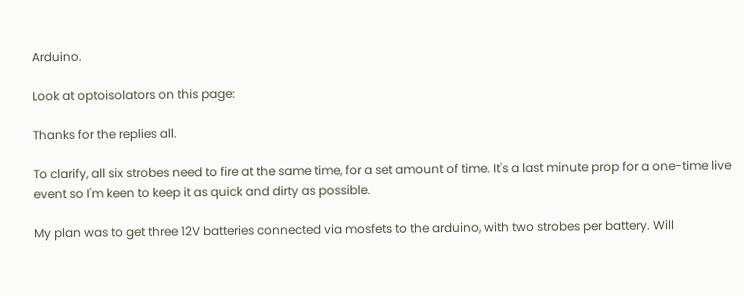Arduino.

Look at optoisolators on this page:

Thanks for the replies all.

To clarify, all six strobes need to fire at the same time, for a set amount of time. It's a last minute prop for a one-time live event so I'm keen to keep it as quick and dirty as possible.

My plan was to get three 12V batteries connected via mosfets to the arduino, with two strobes per battery. Will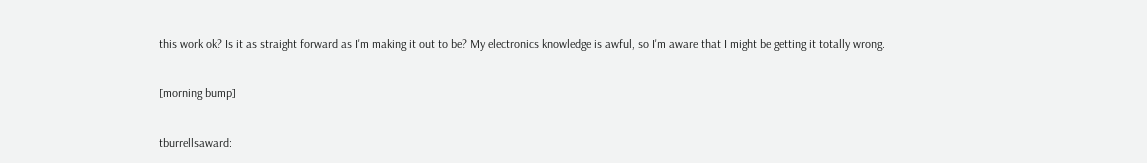this work ok? Is it as straight forward as I'm making it out to be? My electronics knowledge is awful, so I'm aware that I might be getting it totally wrong.

[morning bump]

tburrellsaward: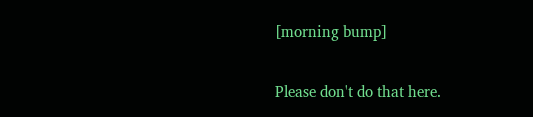[morning bump]

Please don't do that here.